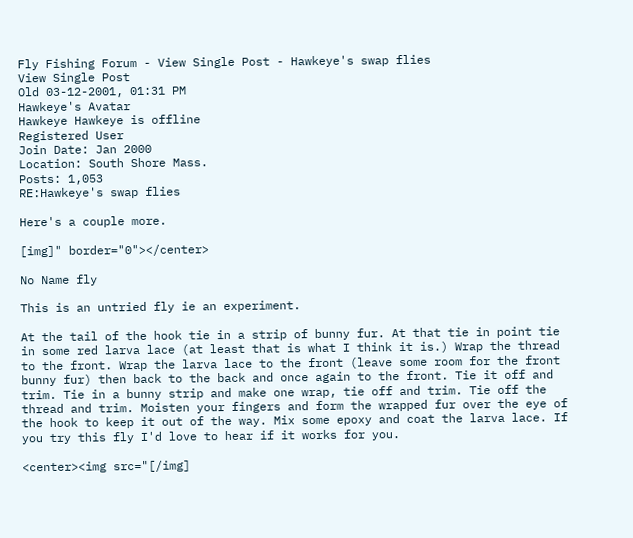Fly Fishing Forum - View Single Post - Hawkeye's swap flies
View Single Post
Old 03-12-2001, 01:31 PM
Hawkeye's Avatar
Hawkeye Hawkeye is offline
Registered User
Join Date: Jan 2000
Location: South Shore Mass.
Posts: 1,053
RE:Hawkeye's swap flies

Here's a couple more.

[img]" border="0"></center>

No Name fly

This is an untried fly ie an experiment.

At the tail of the hook tie in a strip of bunny fur. At that tie in point tie in some red larva lace (at least that is what I think it is.) Wrap the thread to the front. Wrap the larva lace to the front (leave some room for the front bunny fur) then back to the back and once again to the front. Tie it off and trim. Tie in a bunny strip and make one wrap, tie off and trim. Tie off the thread and trim. Moisten your fingers and form the wrapped fur over the eye of the hook to keep it out of the way. Mix some epoxy and coat the larva lace. If you try this fly I'd love to hear if it works for you.

<center><img src="[/img]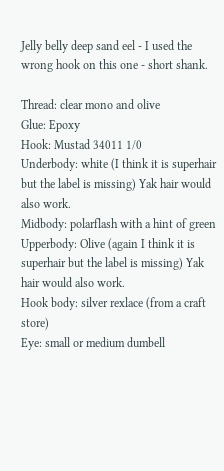Jelly belly deep sand eel - I used the wrong hook on this one - short shank.

Thread: clear mono and olive
Glue: Epoxy
Hook: Mustad 34011 1/0
Underbody: white (I think it is superhair but the label is missing) Yak hair would also work.
Midbody: polarflash with a hint of green
Upperbody: Olive (again I think it is superhair but the label is missing) Yak hair would also work.
Hook body: silver rexlace (from a craft store)
Eye: small or medium dumbell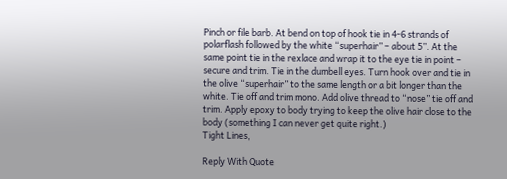Pinch or file barb. At bend on top of hook tie in 4-6 strands of polarflash followed by the white “superhair” – about 5”. At the same point tie in the rexlace and wrap it to the eye tie in point – secure and trim. Tie in the dumbell eyes. Turn hook over and tie in the olive “superhair” to the same length or a bit longer than the white. Tie off and trim mono. Add olive thread to “nose” tie off and trim. Apply epoxy to body trying to keep the olive hair close to the body (something I can never get quite right.)
Tight Lines,

Reply With Quote